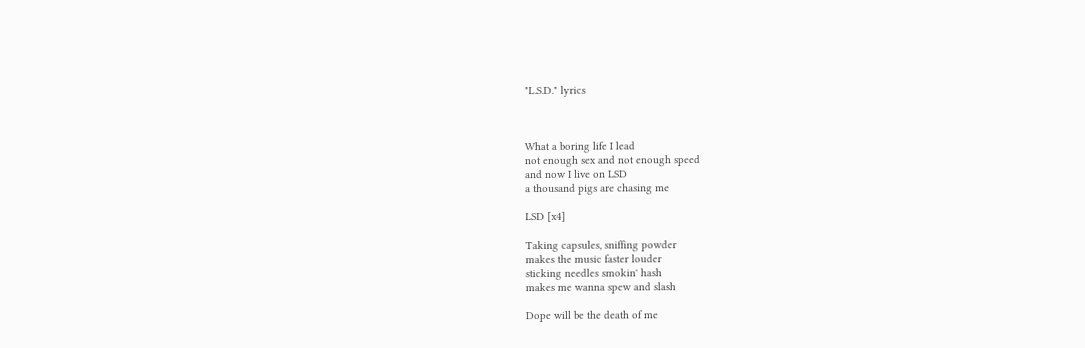"L.S.D." lyrics



What a boring life I lead
not enough sex and not enough speed
and now I live on LSD
a thousand pigs are chasing me

LSD [x4]

Taking capsules, sniffing powder
makes the music faster louder
sticking needles smokin' hash
makes me wanna spew and slash

Dope will be the death of me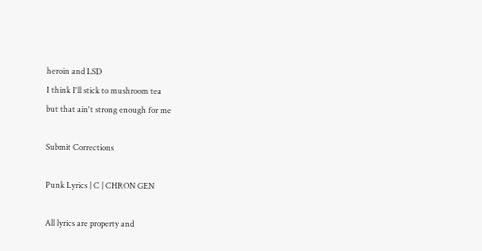heroin and LSD
I think I'll stick to mushroom tea
but that ain't strong enough for me

Submit Corrections

Punk Lyrics | C | CHRON GEN

All lyrics are property and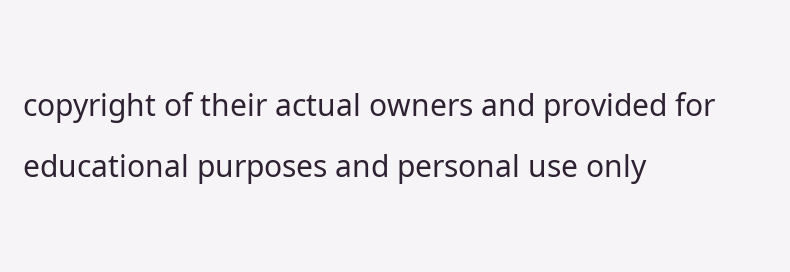copyright of their actual owners and provided for educational purposes and personal use only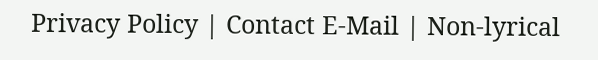Privacy Policy | Contact E-Mail | Non-lyrical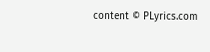content © PLyrics.com